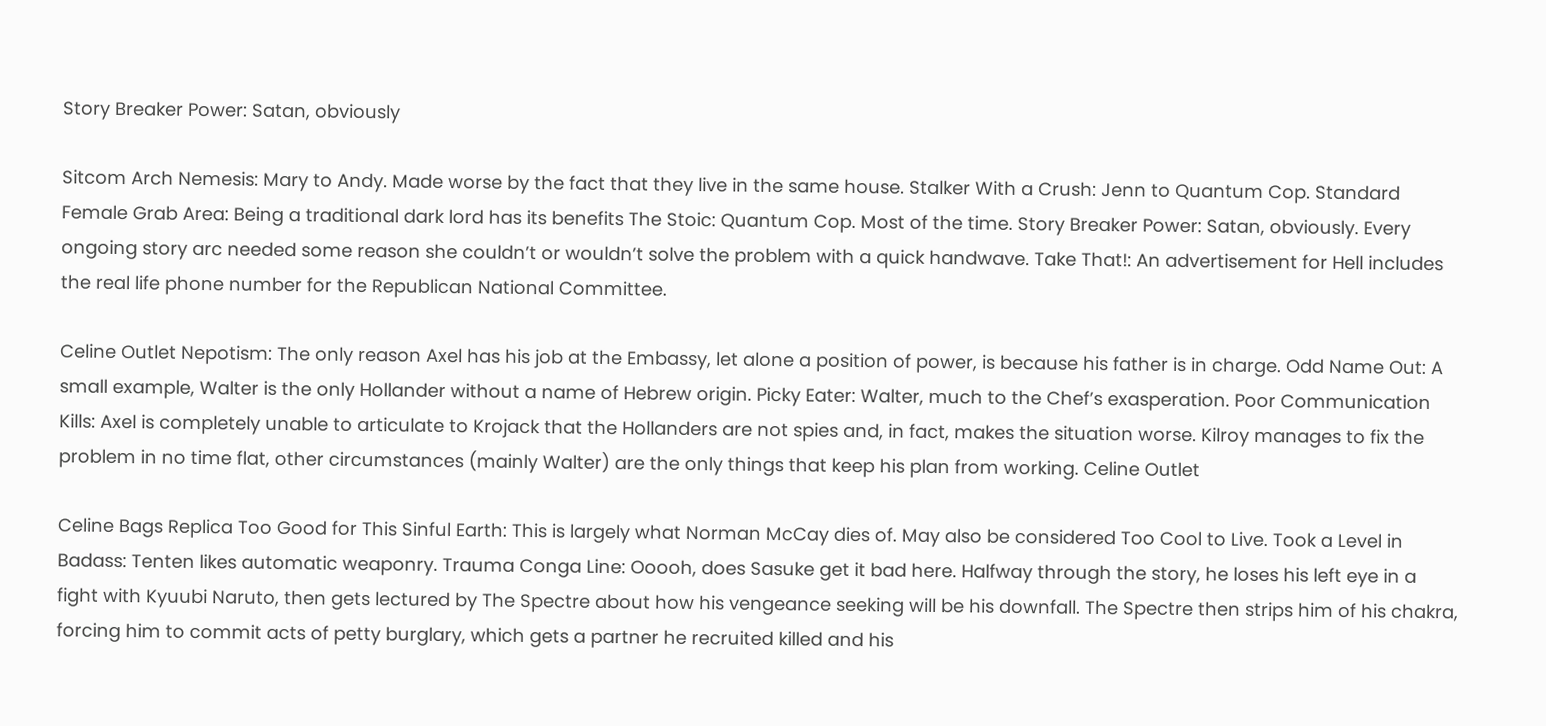Story Breaker Power: Satan, obviously

Sitcom Arch Nemesis: Mary to Andy. Made worse by the fact that they live in the same house. Stalker With a Crush: Jenn to Quantum Cop. Standard Female Grab Area: Being a traditional dark lord has its benefits The Stoic: Quantum Cop. Most of the time. Story Breaker Power: Satan, obviously. Every ongoing story arc needed some reason she couldn’t or wouldn’t solve the problem with a quick handwave. Take That!: An advertisement for Hell includes the real life phone number for the Republican National Committee.

Celine Outlet Nepotism: The only reason Axel has his job at the Embassy, let alone a position of power, is because his father is in charge. Odd Name Out: A small example, Walter is the only Hollander without a name of Hebrew origin. Picky Eater: Walter, much to the Chef’s exasperation. Poor Communication Kills: Axel is completely unable to articulate to Krojack that the Hollanders are not spies and, in fact, makes the situation worse. Kilroy manages to fix the problem in no time flat, other circumstances (mainly Walter) are the only things that keep his plan from working. Celine Outlet

Celine Bags Replica Too Good for This Sinful Earth: This is largely what Norman McCay dies of. May also be considered Too Cool to Live. Took a Level in Badass: Tenten likes automatic weaponry. Trauma Conga Line: Ooooh, does Sasuke get it bad here. Halfway through the story, he loses his left eye in a fight with Kyuubi Naruto, then gets lectured by The Spectre about how his vengeance seeking will be his downfall. The Spectre then strips him of his chakra, forcing him to commit acts of petty burglary, which gets a partner he recruited killed and his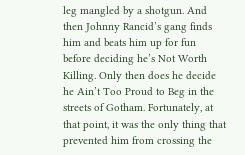leg mangled by a shotgun. And then Johnny Rancid’s gang finds him and beats him up for fun before deciding he’s Not Worth Killing. Only then does he decide he Ain’t Too Proud to Beg in the streets of Gotham. Fortunately, at that point, it was the only thing that prevented him from crossing the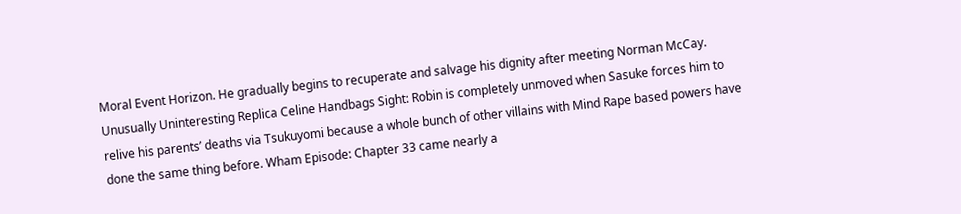Moral Event Horizon. He gradually begins to recuperate and salvage his dignity after meeting Norman McCay. Unusually Uninteresting Replica Celine Handbags Sight: Robin is completely unmoved when Sasuke forces him to relive his parents’ deaths via Tsukuyomi because a whole bunch of other villains with Mind Rape based powers have done the same thing before. Wham Episode: Chapter 33 came nearly a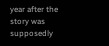year after the story was supposedly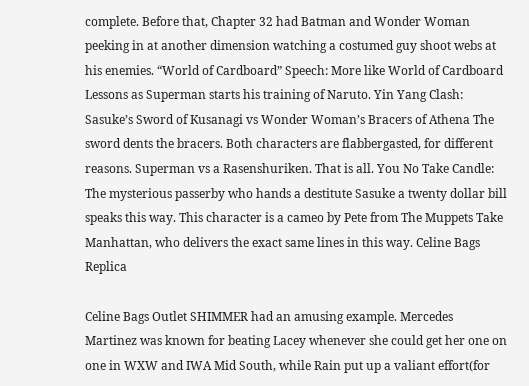complete. Before that, Chapter 32 had Batman and Wonder Woman peeking in at another dimension watching a costumed guy shoot webs at his enemies. “World of Cardboard” Speech: More like World of Cardboard Lessons as Superman starts his training of Naruto. Yin Yang Clash: Sasuke’s Sword of Kusanagi vs Wonder Woman’s Bracers of Athena The sword dents the bracers. Both characters are flabbergasted, for different reasons. Superman vs a Rasenshuriken. That is all. You No Take Candle: The mysterious passerby who hands a destitute Sasuke a twenty dollar bill speaks this way. This character is a cameo by Pete from The Muppets Take Manhattan, who delivers the exact same lines in this way. Celine Bags Replica

Celine Bags Outlet SHIMMER had an amusing example. Mercedes Martinez was known for beating Lacey whenever she could get her one on one in WXW and IWA Mid South, while Rain put up a valiant effort(for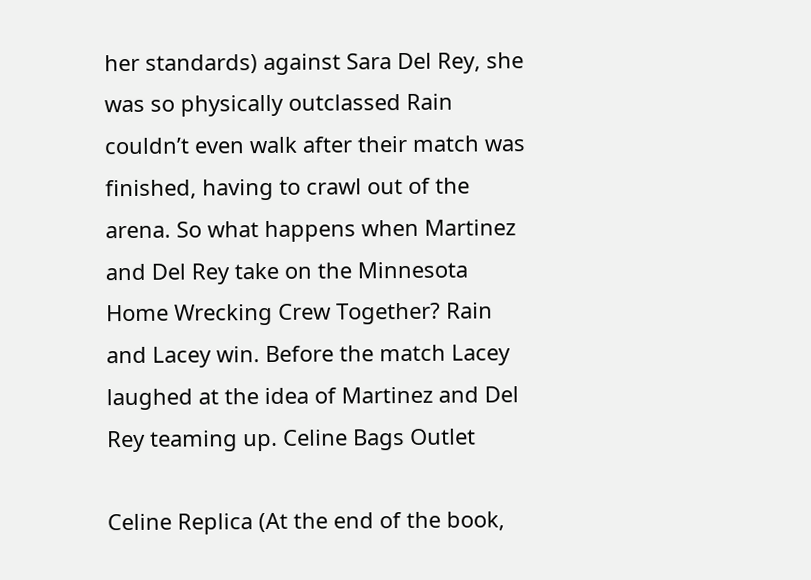her standards) against Sara Del Rey, she was so physically outclassed Rain couldn’t even walk after their match was finished, having to crawl out of the arena. So what happens when Martinez and Del Rey take on the Minnesota Home Wrecking Crew Together? Rain and Lacey win. Before the match Lacey laughed at the idea of Martinez and Del Rey teaming up. Celine Bags Outlet

Celine Replica (At the end of the book,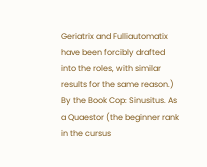Geriatrix and Fulliautomatix have been forcibly drafted into the roles, with similar results for the same reason.) By the Book Cop: Sinusitus. As a Quaestor (the beginner rank in the cursus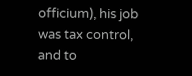officium), his job was tax control, and to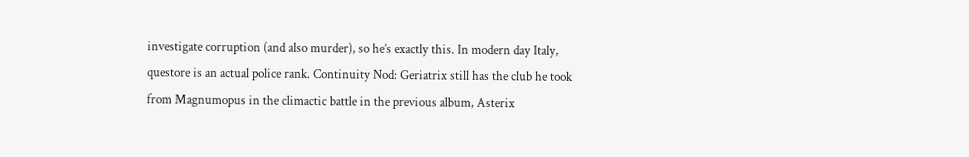investigate corruption (and also murder), so he’s exactly this. In modern day Italy, questore is an actual police rank. Continuity Nod: Geriatrix still has the club he took from Magnumopus in the climactic battle in the previous album, Asterix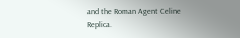and the Roman Agent Celine Replica.